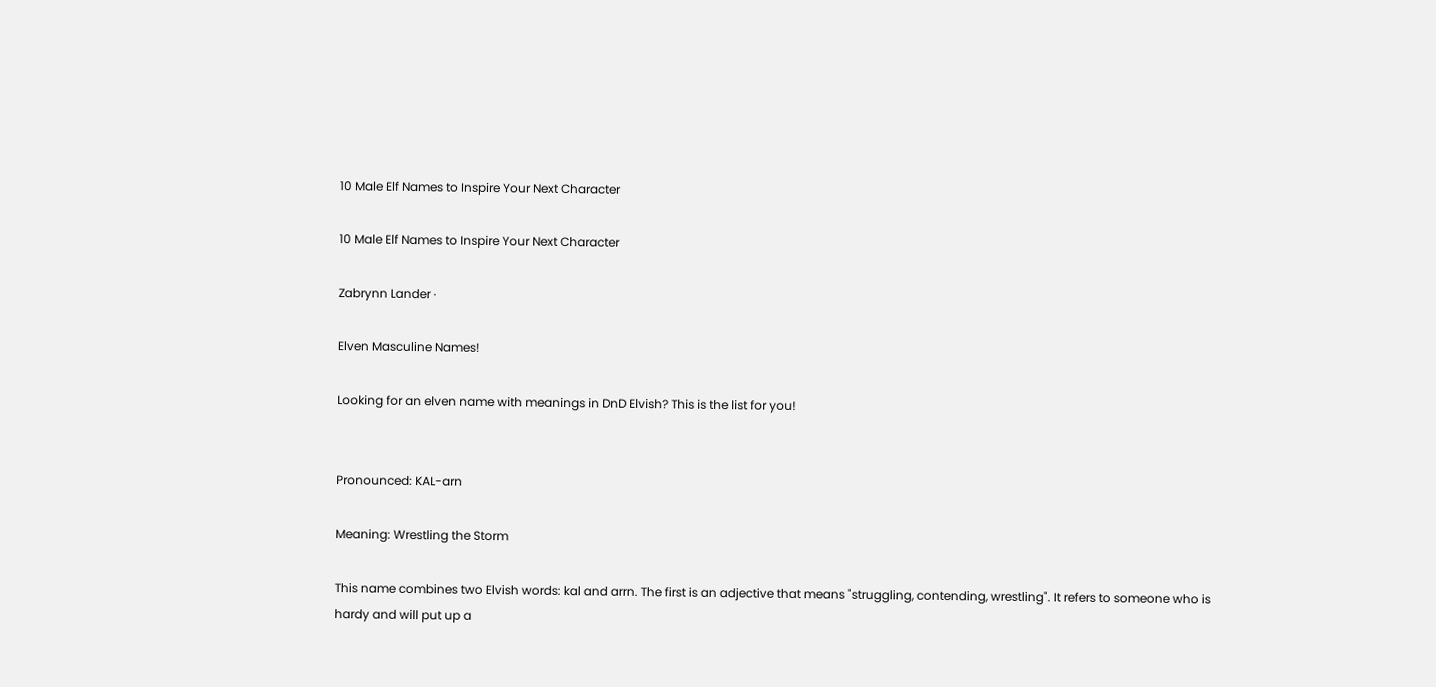10 Male Elf Names to Inspire Your Next Character

10 Male Elf Names to Inspire Your Next Character

Zabrynn Lander ·

Elven Masculine Names!

Looking for an elven name with meanings in DnD Elvish? This is the list for you!


Pronounced: KAL-arn

Meaning: Wrestling the Storm

This name combines two Elvish words: kal and arrn. The first is an adjective that means "struggling, contending, wrestling". It refers to someone who is hardy and will put up a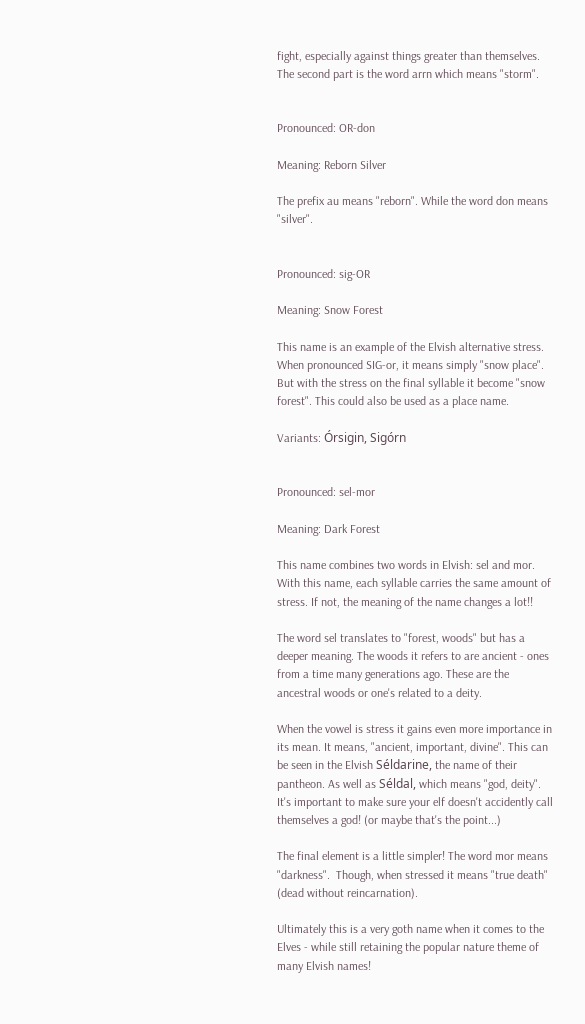fight, especially against things greater than themselves. The second part is the word arrn which means "storm".


Pronounced: OR-don

Meaning: Reborn Silver

The prefix au means "reborn". While the word don means "silver".


Pronounced: sig-OR

Meaning: Snow Forest

This name is an example of the Elvish alternative stress. When pronounced SIG-or, it means simply "snow place". But with the stress on the final syllable it become "snow forest". This could also be used as a place name.

Variants: Órsigin, Sigórn


Pronounced: sel-mor

Meaning: Dark Forest

This name combines two words in Elvish: sel and mor. With this name, each syllable carries the same amount of stress. If not, the meaning of the name changes a lot!!

The word sel translates to "forest, woods" but has a deeper meaning. The woods it refers to are ancient - ones from a time many generations ago. These are the ancestral woods or one's related to a deity.

When the vowel is stress it gains even more importance in its mean. It means, "ancient, important, divine". This can be seen in the Elvish Séldarine, the name of their pantheon. As well as Séldal, which means "god, deity". It's important to make sure your elf doesn't accidently call themselves a god! (or maybe that's the point...)

The final element is a little simpler! The word mor means "darkness".  Though, when stressed it means "true death" (dead without reincarnation).

Ultimately this is a very goth name when it comes to the Elves - while still retaining the popular nature theme of many Elvish names!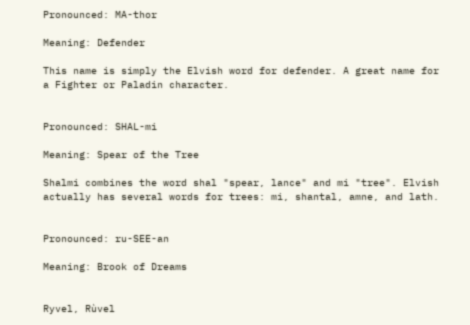Pronounced: MA-thor

Meaning: Defender

This name is simply the Elvish word for defender. A great name for a Fighter or Paladin character.


Pronounced: SHAL-mi

Meaning: Spear of the Tree

Shalmi combines the word shal "spear, lance" and mi "tree". Elvish actually has several words for trees: mi, shantal, amne, and lath.


Pronounced: ru-SEE-an

Meaning: Brook of Dreams


Ryvel, Rùvel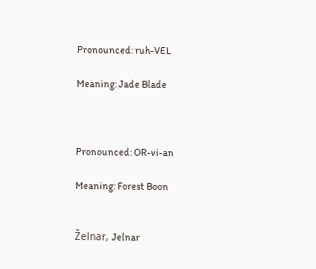Pronounced: ruh-VEL

Meaning: Jade Blade



Pronounced: OR-vi-an

Meaning: Forest Boon


Želnar, Jelnar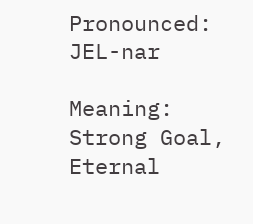Pronounced: JEL-nar

Meaning: Strong Goal, Eternal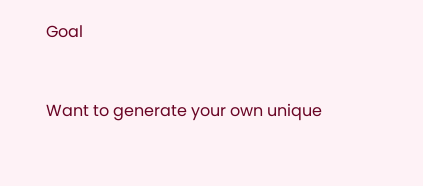Goal


Want to generate your own unique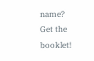name? Get the booklet!